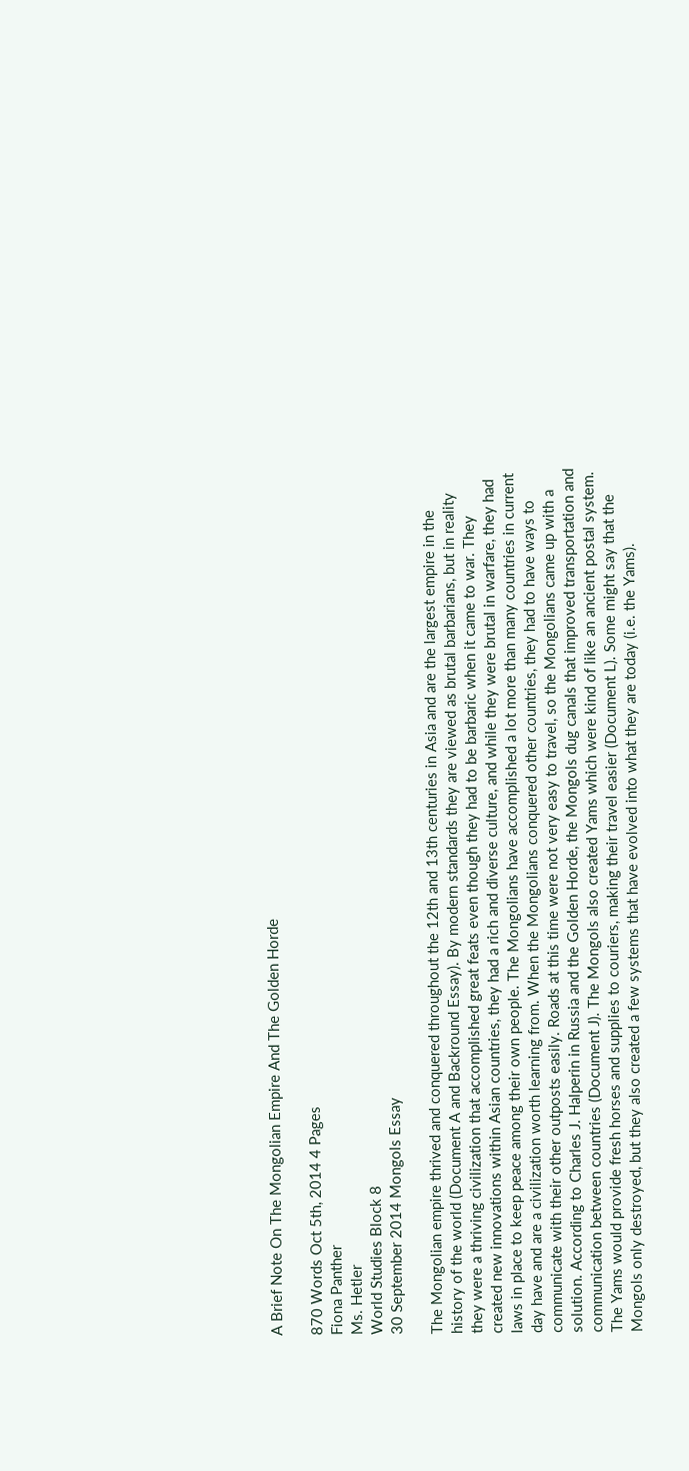A Brief Note On The Mongolian Empire And The Golden Horde

870 Words Oct 5th, 2014 4 Pages
Fiona Panther
Ms. Hetler
World Studies Block 8
30 September 2014 Mongols Essay

The Mongolian empire thrived and conquered throughout the 12th and 13th centuries in Asia and are the largest empire in the history of the world (Document A and Backround Essay). By modern standards they are viewed as brutal barbarians, but in reality they were a thriving civilization that accomplished great feats even though they had to be barbaric when it came to war. They created new innovations within Asian countries, they had a rich and diverse culture, and while they were brutal in warfare, they had laws in place to keep peace among their own people. The Mongolians have accomplished a lot more than many countries in current day have and are a civilization worth learning from. When the Mongolians conquered other countries, they had to have ways to communicate with their other outposts easily. Roads at this time were not very easy to travel, so the Mongolians came up with a solution. According to Charles J. Halperin in Russia and the Golden Horde, the Mongols dug canals that improved transportation and communication between countries (Document J). The Mongols also created Yams which were kind of like an ancient postal system. The Yams would provide fresh horses and supplies to couriers, making their travel easier (Document L). Some might say that the Mongols only destroyed, but they also created a few systems that have evolved into what they are today (i.e. the Yams).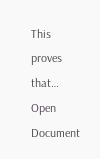This proves that…
Open Document